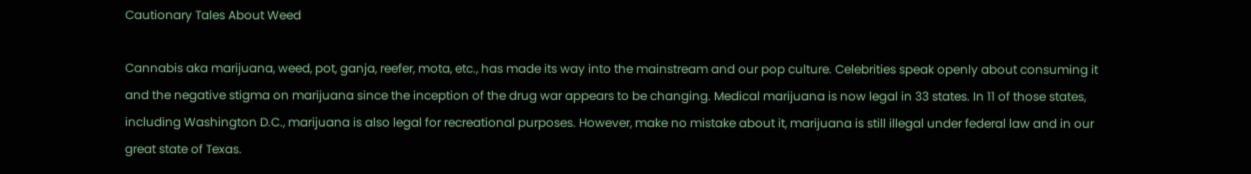Cautionary Tales About Weed

Cannabis aka marijuana, weed, pot, ganja, reefer, mota, etc., has made its way into the mainstream and our pop culture. Celebrities speak openly about consuming it and the negative stigma on marijuana since the inception of the drug war appears to be changing. Medical marijuana is now legal in 33 states. In 11 of those states, including Washington D.C., marijuana is also legal for recreational purposes. However, make no mistake about it, marijuana is still illegal under federal law and in our great state of Texas.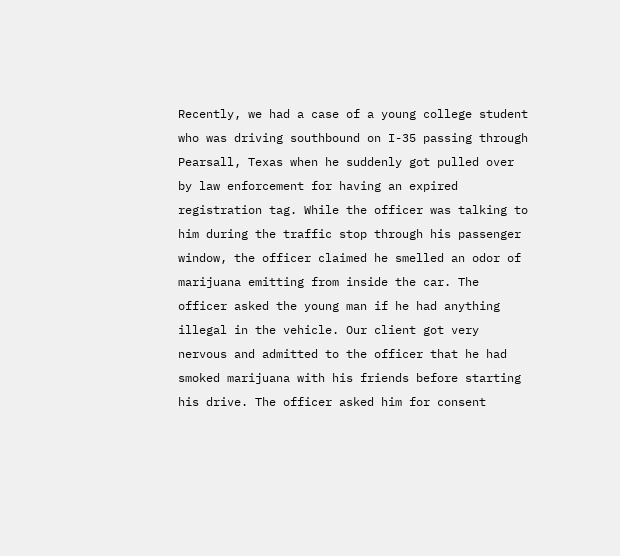Recently, we had a case of a young college student who was driving southbound on I-35 passing through Pearsall, Texas when he suddenly got pulled over by law enforcement for having an expired registration tag. While the officer was talking to him during the traffic stop through his passenger window, the officer claimed he smelled an odor of marijuana emitting from inside the car. The officer asked the young man if he had anything illegal in the vehicle. Our client got very nervous and admitted to the officer that he had smoked marijuana with his friends before starting his drive. The officer asked him for consent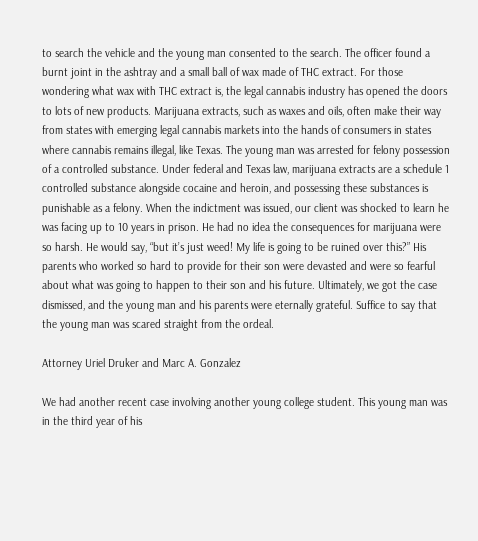to search the vehicle and the young man consented to the search. The officer found a burnt joint in the ashtray and a small ball of wax made of THC extract. For those wondering what wax with THC extract is, the legal cannabis industry has opened the doors to lots of new products. Marijuana extracts, such as waxes and oils, often make their way from states with emerging legal cannabis markets into the hands of consumers in states where cannabis remains illegal, like Texas. The young man was arrested for felony possession of a controlled substance. Under federal and Texas law, marijuana extracts are a schedule 1 controlled substance alongside cocaine and heroin, and possessing these substances is punishable as a felony. When the indictment was issued, our client was shocked to learn he was facing up to 10 years in prison. He had no idea the consequences for marijuana were so harsh. He would say, “but it’s just weed! My life is going to be ruined over this?” His parents who worked so hard to provide for their son were devasted and were so fearful about what was going to happen to their son and his future. Ultimately, we got the case dismissed, and the young man and his parents were eternally grateful. Suffice to say that the young man was scared straight from the ordeal.

Attorney Uriel Druker and Marc A. Gonzalez

We had another recent case involving another young college student. This young man was in the third year of his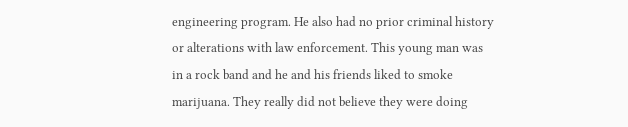engineering program. He also had no prior criminal history or alterations with law enforcement. This young man was in a rock band and he and his friends liked to smoke marijuana. They really did not believe they were doing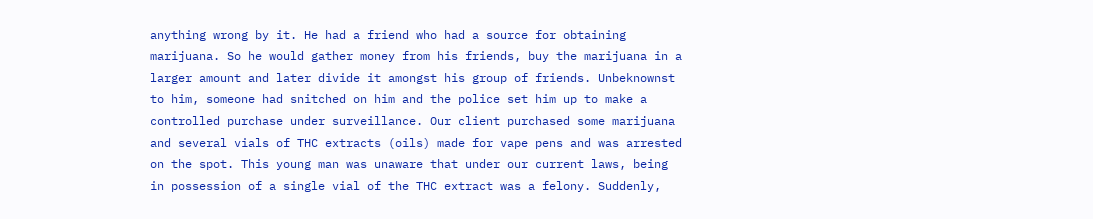anything wrong by it. He had a friend who had a source for obtaining marijuana. So he would gather money from his friends, buy the marijuana in a larger amount and later divide it amongst his group of friends. Unbeknownst to him, someone had snitched on him and the police set him up to make a controlled purchase under surveillance. Our client purchased some marijuana and several vials of THC extracts (oils) made for vape pens and was arrested on the spot. This young man was unaware that under our current laws, being in possession of a single vial of the THC extract was a felony. Suddenly,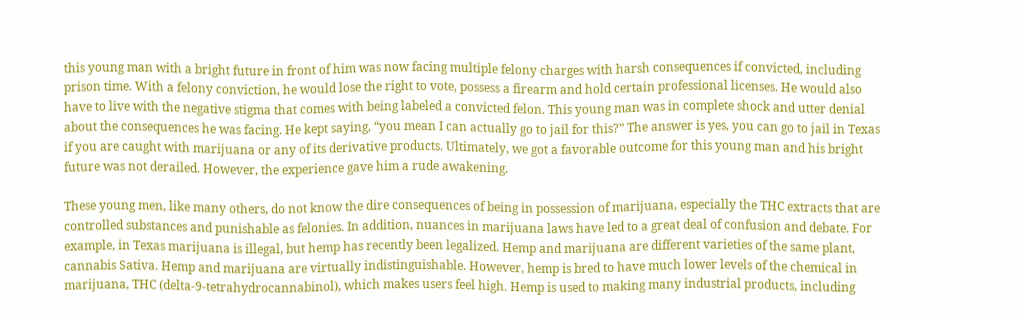this young man with a bright future in front of him was now facing multiple felony charges with harsh consequences if convicted, including prison time. With a felony conviction, he would lose the right to vote, possess a firearm and hold certain professional licenses. He would also have to live with the negative stigma that comes with being labeled a convicted felon. This young man was in complete shock and utter denial about the consequences he was facing. He kept saying, “you mean I can actually go to jail for this?” The answer is yes, you can go to jail in Texas if you are caught with marijuana or any of its derivative products. Ultimately, we got a favorable outcome for this young man and his bright future was not derailed. However, the experience gave him a rude awakening.

These young men, like many others, do not know the dire consequences of being in possession of marijuana, especially the THC extracts that are controlled substances and punishable as felonies. In addition, nuances in marijuana laws have led to a great deal of confusion and debate. For example, in Texas marijuana is illegal, but hemp has recently been legalized. Hemp and marijuana are different varieties of the same plant, cannabis Sativa. Hemp and marijuana are virtually indistinguishable. However, hemp is bred to have much lower levels of the chemical in marijuana, THC (delta-9-tetrahydrocannabinol), which makes users feel high. Hemp is used to making many industrial products, including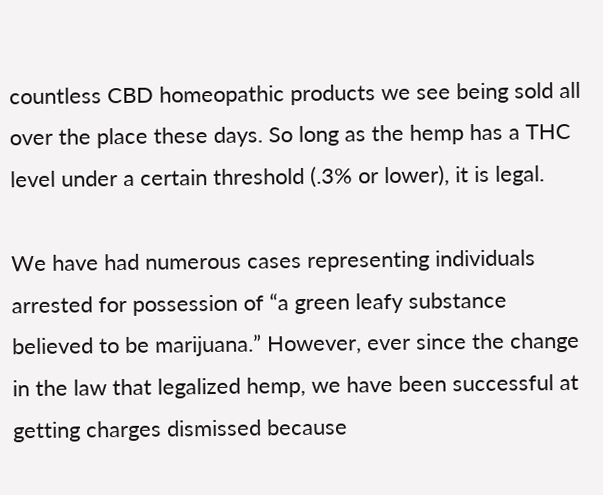countless CBD homeopathic products we see being sold all over the place these days. So long as the hemp has a THC level under a certain threshold (.3% or lower), it is legal.

We have had numerous cases representing individuals arrested for possession of “a green leafy substance believed to be marijuana.” However, ever since the change in the law that legalized hemp, we have been successful at getting charges dismissed because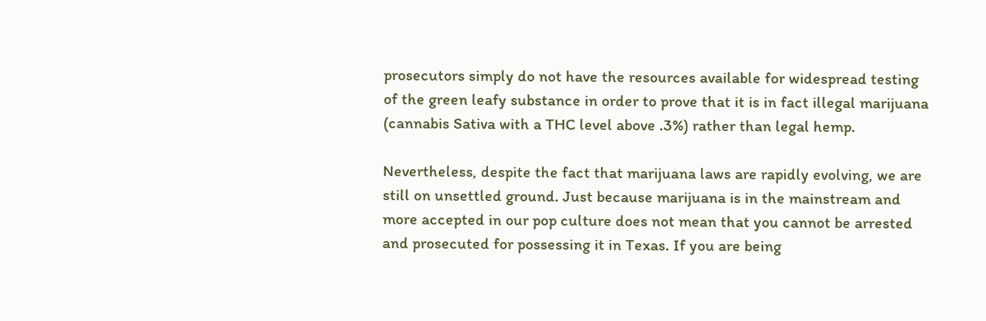prosecutors simply do not have the resources available for widespread testing of the green leafy substance in order to prove that it is in fact illegal marijuana (cannabis Sativa with a THC level above .3%) rather than legal hemp.

Nevertheless, despite the fact that marijuana laws are rapidly evolving, we are still on unsettled ground. Just because marijuana is in the mainstream and more accepted in our pop culture does not mean that you cannot be arrested and prosecuted for possessing it in Texas. If you are being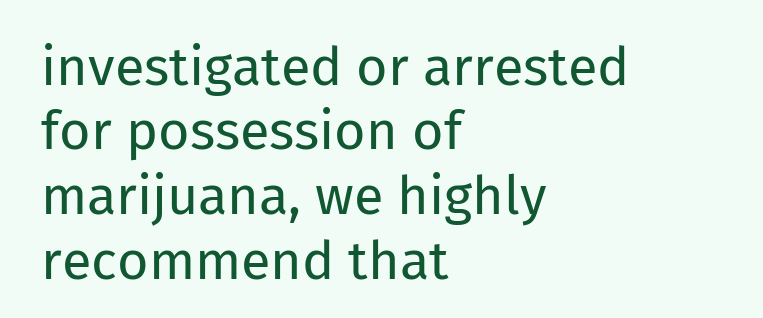investigated or arrested for possession of marijuana, we highly recommend that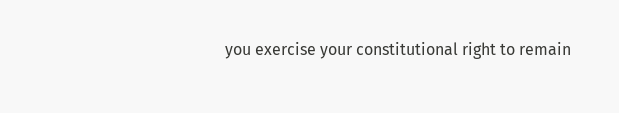you exercise your constitutional right to remain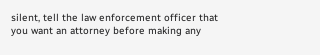silent, tell the law enforcement officer that you want an attorney before making any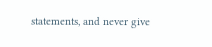statements, and never give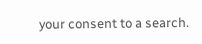your consent to a search.